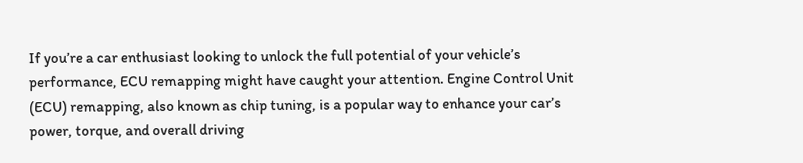If you’re a car enthusiast looking to unlock the full potential of your vehicle’s performance, ECU remapping might have caught your attention. Engine Control Unit (ECU) remapping, also known as chip tuning, is a popular way to enhance your car’s power, torque, and overall driving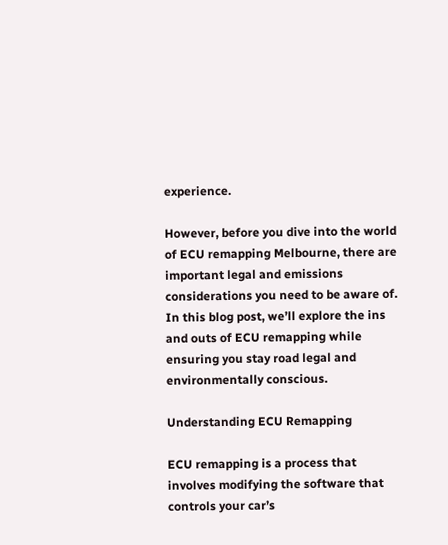experience.

However, before you dive into the world of ECU remapping Melbourne, there are important legal and emissions considerations you need to be aware of. In this blog post, we’ll explore the ins and outs of ECU remapping while ensuring you stay road legal and environmentally conscious.

Understanding ECU Remapping

ECU remapping is a process that involves modifying the software that controls your car’s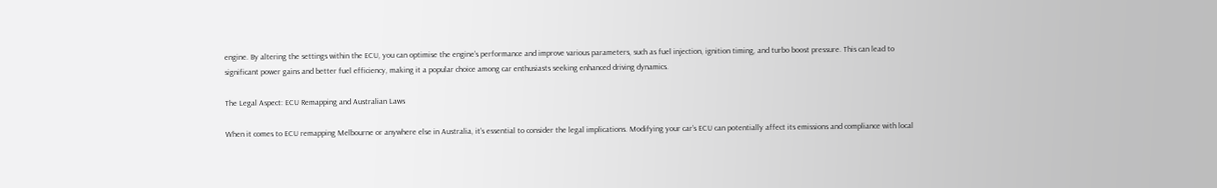engine. By altering the settings within the ECU, you can optimise the engine’s performance and improve various parameters, such as fuel injection, ignition timing, and turbo boost pressure. This can lead to significant power gains and better fuel efficiency, making it a popular choice among car enthusiasts seeking enhanced driving dynamics.

The Legal Aspect: ECU Remapping and Australian Laws

When it comes to ECU remapping Melbourne or anywhere else in Australia, it’s essential to consider the legal implications. Modifying your car’s ECU can potentially affect its emissions and compliance with local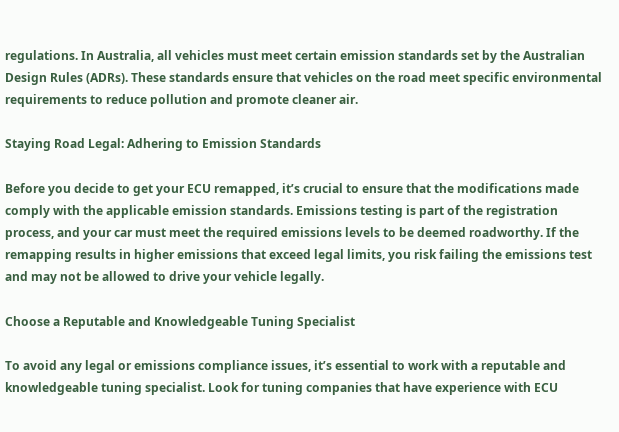regulations. In Australia, all vehicles must meet certain emission standards set by the Australian Design Rules (ADRs). These standards ensure that vehicles on the road meet specific environmental requirements to reduce pollution and promote cleaner air.

Staying Road Legal: Adhering to Emission Standards

Before you decide to get your ECU remapped, it’s crucial to ensure that the modifications made comply with the applicable emission standards. Emissions testing is part of the registration process, and your car must meet the required emissions levels to be deemed roadworthy. If the remapping results in higher emissions that exceed legal limits, you risk failing the emissions test and may not be allowed to drive your vehicle legally.

Choose a Reputable and Knowledgeable Tuning Specialist

To avoid any legal or emissions compliance issues, it’s essential to work with a reputable and knowledgeable tuning specialist. Look for tuning companies that have experience with ECU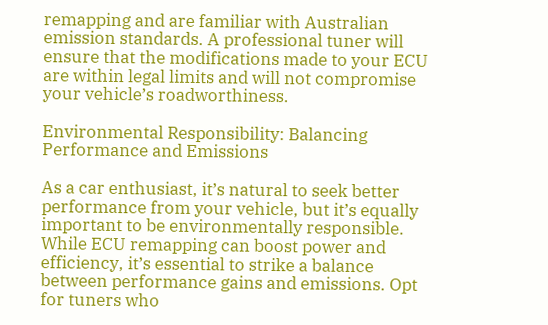remapping and are familiar with Australian emission standards. A professional tuner will ensure that the modifications made to your ECU are within legal limits and will not compromise your vehicle’s roadworthiness.

Environmental Responsibility: Balancing Performance and Emissions

As a car enthusiast, it’s natural to seek better performance from your vehicle, but it’s equally important to be environmentally responsible. While ECU remapping can boost power and efficiency, it’s essential to strike a balance between performance gains and emissions. Opt for tuners who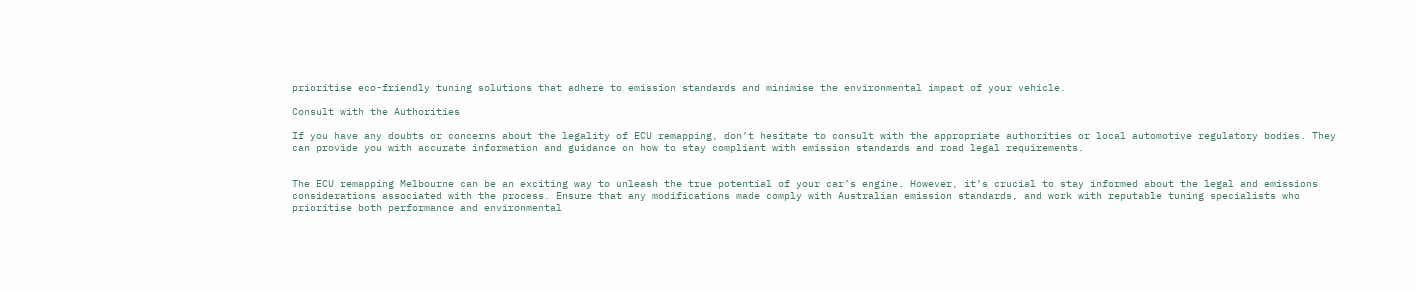prioritise eco-friendly tuning solutions that adhere to emission standards and minimise the environmental impact of your vehicle.

Consult with the Authorities

If you have any doubts or concerns about the legality of ECU remapping, don’t hesitate to consult with the appropriate authorities or local automotive regulatory bodies. They can provide you with accurate information and guidance on how to stay compliant with emission standards and road legal requirements.


The ECU remapping Melbourne can be an exciting way to unleash the true potential of your car’s engine. However, it’s crucial to stay informed about the legal and emissions considerations associated with the process. Ensure that any modifications made comply with Australian emission standards, and work with reputable tuning specialists who prioritise both performance and environmental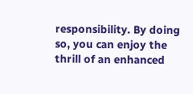responsibility. By doing so, you can enjoy the thrill of an enhanced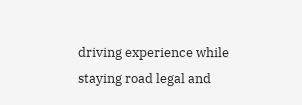driving experience while staying road legal and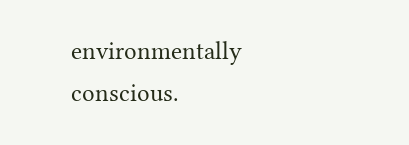environmentally conscious.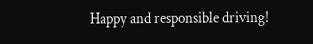Happy and responsible driving!